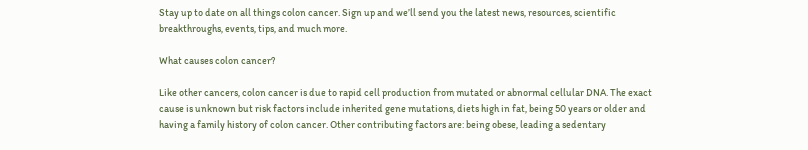Stay up to date on all things colon cancer. Sign up and we’ll send you the latest news, resources, scientific breakthroughs, events, tips, and much more.

What causes colon cancer?

Like other cancers, colon cancer is due to rapid cell production from mutated or abnormal cellular DNA. The exact cause is unknown but risk factors include inherited gene mutations, diets high in fat, being 50 years or older and having a family history of colon cancer. Other contributing factors are: being obese, leading a sedentary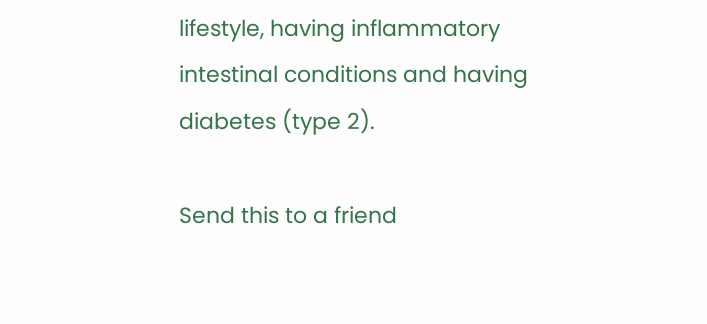lifestyle, having inflammatory intestinal conditions and having diabetes (type 2).

Send this to a friend